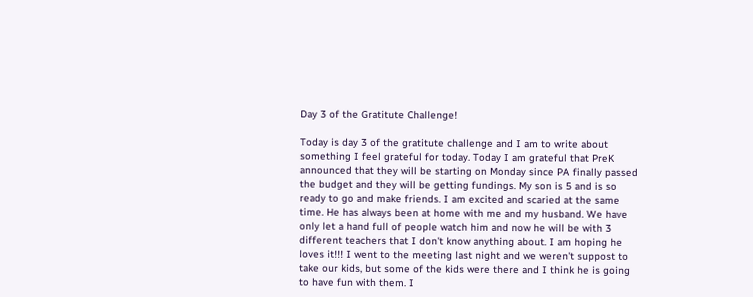Day 3 of the Gratitute Challenge!

Today is day 3 of the gratitute challenge and I am to write about something I feel grateful for today. Today I am grateful that PreK announced that they will be starting on Monday since PA finally passed the budget and they will be getting fundings. My son is 5 and is so ready to go and make friends. I am excited and scaried at the same time. He has always been at home with me and my husband. We have only let a hand full of people watch him and now he will be with 3 different teachers that I don't know anything about. I am hoping he loves it!!! I went to the meeting last night and we weren't suppost to take our kids, but some of the kids were there and I think he is going to have fun with them. I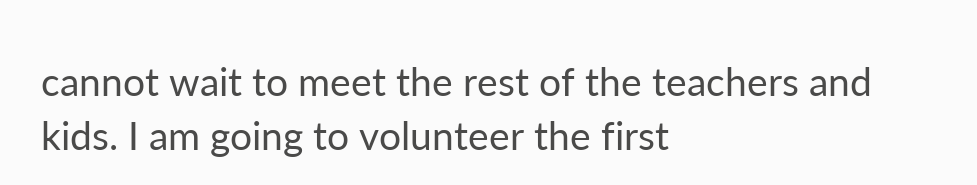cannot wait to meet the rest of the teachers and kids. I am going to volunteer the first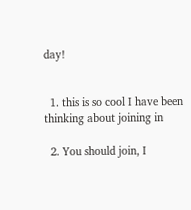day!


  1. this is so cool I have been thinking about joining in

  2. You should join, I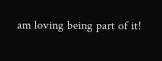am loving being part of it!